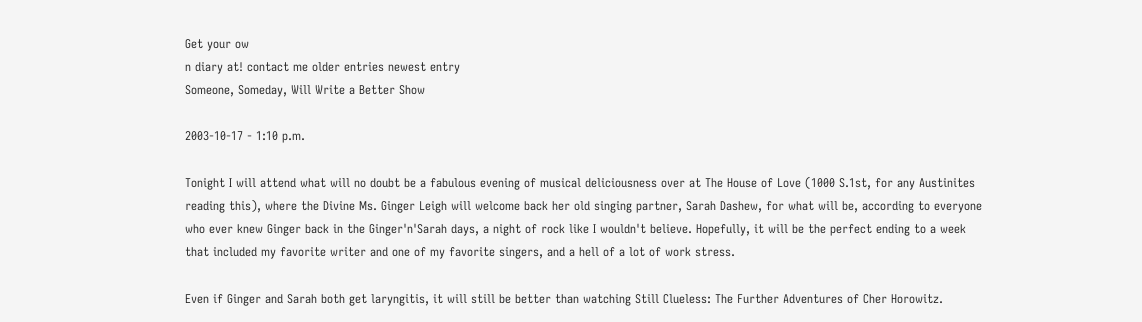Get your ow
n diary at! contact me older entries newest entry
Someone, Someday, Will Write a Better Show

2003-10-17 - 1:10 p.m.

Tonight I will attend what will no doubt be a fabulous evening of musical deliciousness over at The House of Love (1000 S.1st, for any Austinites reading this), where the Divine Ms. Ginger Leigh will welcome back her old singing partner, Sarah Dashew, for what will be, according to everyone who ever knew Ginger back in the Ginger'n'Sarah days, a night of rock like I wouldn't believe. Hopefully, it will be the perfect ending to a week that included my favorite writer and one of my favorite singers, and a hell of a lot of work stress.

Even if Ginger and Sarah both get laryngitis, it will still be better than watching Still Clueless: The Further Adventures of Cher Horowitz.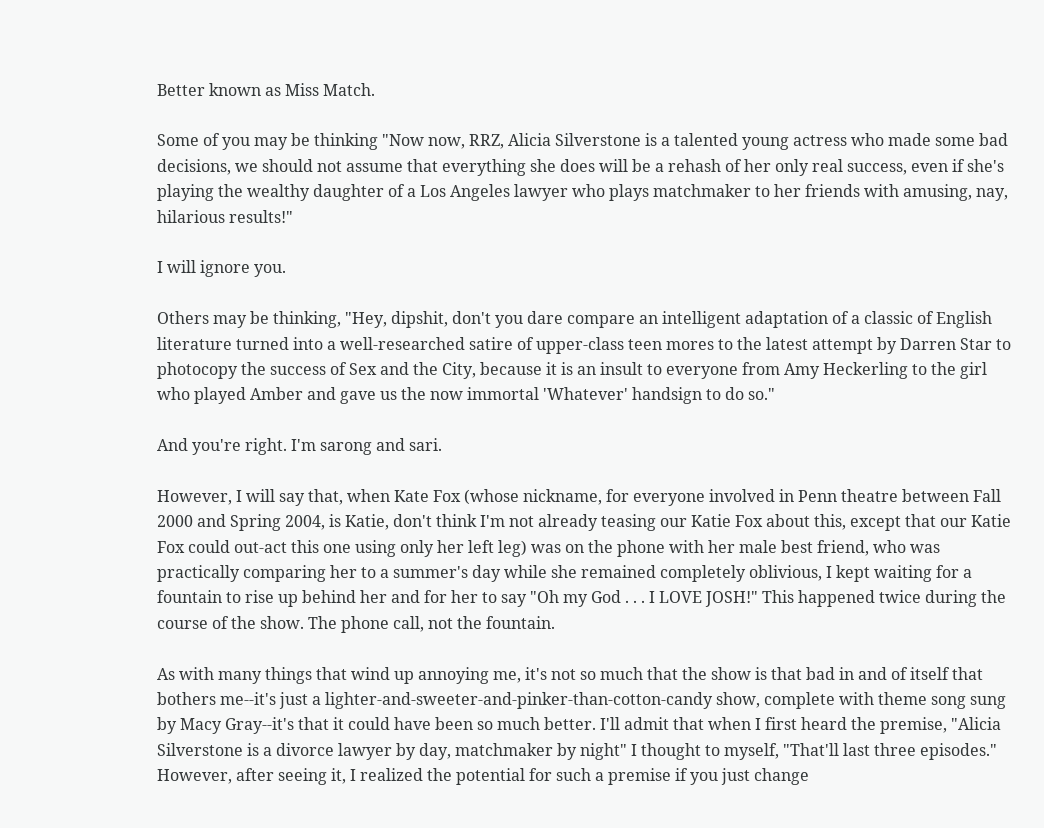Better known as Miss Match.

Some of you may be thinking "Now now, RRZ, Alicia Silverstone is a talented young actress who made some bad decisions, we should not assume that everything she does will be a rehash of her only real success, even if she's playing the wealthy daughter of a Los Angeles lawyer who plays matchmaker to her friends with amusing, nay, hilarious results!"

I will ignore you.

Others may be thinking, "Hey, dipshit, don't you dare compare an intelligent adaptation of a classic of English literature turned into a well-researched satire of upper-class teen mores to the latest attempt by Darren Star to photocopy the success of Sex and the City, because it is an insult to everyone from Amy Heckerling to the girl who played Amber and gave us the now immortal 'Whatever' handsign to do so."

And you're right. I'm sarong and sari.

However, I will say that, when Kate Fox (whose nickname, for everyone involved in Penn theatre between Fall 2000 and Spring 2004, is Katie, don't think I'm not already teasing our Katie Fox about this, except that our Katie Fox could out-act this one using only her left leg) was on the phone with her male best friend, who was practically comparing her to a summer's day while she remained completely oblivious, I kept waiting for a fountain to rise up behind her and for her to say "Oh my God . . . I LOVE JOSH!" This happened twice during the course of the show. The phone call, not the fountain.

As with many things that wind up annoying me, it's not so much that the show is that bad in and of itself that bothers me--it's just a lighter-and-sweeter-and-pinker-than-cotton-candy show, complete with theme song sung by Macy Gray--it's that it could have been so much better. I'll admit that when I first heard the premise, "Alicia Silverstone is a divorce lawyer by day, matchmaker by night" I thought to myself, "That'll last three episodes." However, after seeing it, I realized the potential for such a premise if you just change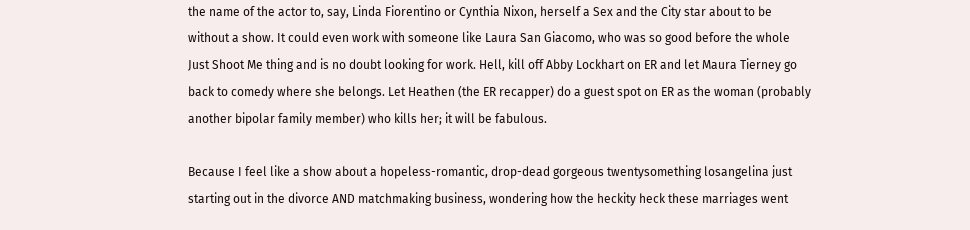the name of the actor to, say, Linda Fiorentino or Cynthia Nixon, herself a Sex and the City star about to be without a show. It could even work with someone like Laura San Giacomo, who was so good before the whole Just Shoot Me thing and is no doubt looking for work. Hell, kill off Abby Lockhart on ER and let Maura Tierney go back to comedy where she belongs. Let Heathen (the ER recapper) do a guest spot on ER as the woman (probably another bipolar family member) who kills her; it will be fabulous.

Because I feel like a show about a hopeless-romantic, drop-dead gorgeous twentysomething losangelina just starting out in the divorce AND matchmaking business, wondering how the heckity heck these marriages went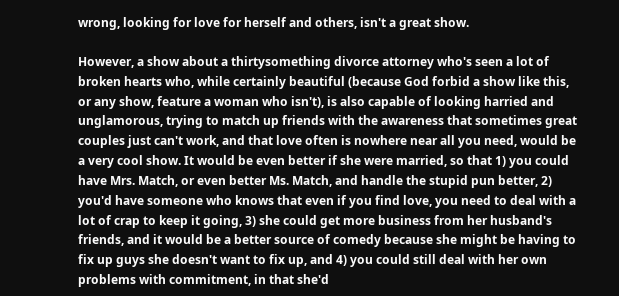wrong, looking for love for herself and others, isn't a great show.

However, a show about a thirtysomething divorce attorney who's seen a lot of broken hearts who, while certainly beautiful (because God forbid a show like this, or any show, feature a woman who isn't), is also capable of looking harried and unglamorous, trying to match up friends with the awareness that sometimes great couples just can't work, and that love often is nowhere near all you need, would be a very cool show. It would be even better if she were married, so that 1) you could have Mrs. Match, or even better Ms. Match, and handle the stupid pun better, 2) you'd have someone who knows that even if you find love, you need to deal with a lot of crap to keep it going, 3) she could get more business from her husband's friends, and it would be a better source of comedy because she might be having to fix up guys she doesn't want to fix up, and 4) you could still deal with her own problems with commitment, in that she'd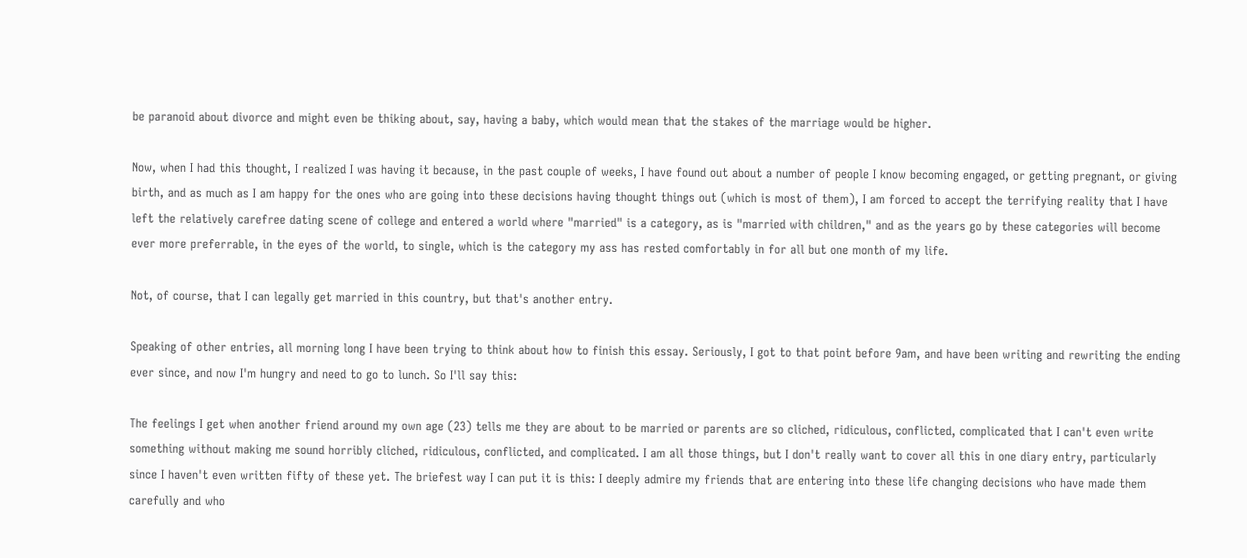be paranoid about divorce and might even be thiking about, say, having a baby, which would mean that the stakes of the marriage would be higher.

Now, when I had this thought, I realized I was having it because, in the past couple of weeks, I have found out about a number of people I know becoming engaged, or getting pregnant, or giving birth, and as much as I am happy for the ones who are going into these decisions having thought things out (which is most of them), I am forced to accept the terrifying reality that I have left the relatively carefree dating scene of college and entered a world where "married" is a category, as is "married with children," and as the years go by these categories will become ever more preferrable, in the eyes of the world, to single, which is the category my ass has rested comfortably in for all but one month of my life.

Not, of course, that I can legally get married in this country, but that's another entry.

Speaking of other entries, all morning long I have been trying to think about how to finish this essay. Seriously, I got to that point before 9am, and have been writing and rewriting the ending ever since, and now I'm hungry and need to go to lunch. So I'll say this:

The feelings I get when another friend around my own age (23) tells me they are about to be married or parents are so cliched, ridiculous, conflicted, complicated that I can't even write something without making me sound horribly cliched, ridiculous, conflicted, and complicated. I am all those things, but I don't really want to cover all this in one diary entry, particularly since I haven't even written fifty of these yet. The briefest way I can put it is this: I deeply admire my friends that are entering into these life changing decisions who have made them carefully and who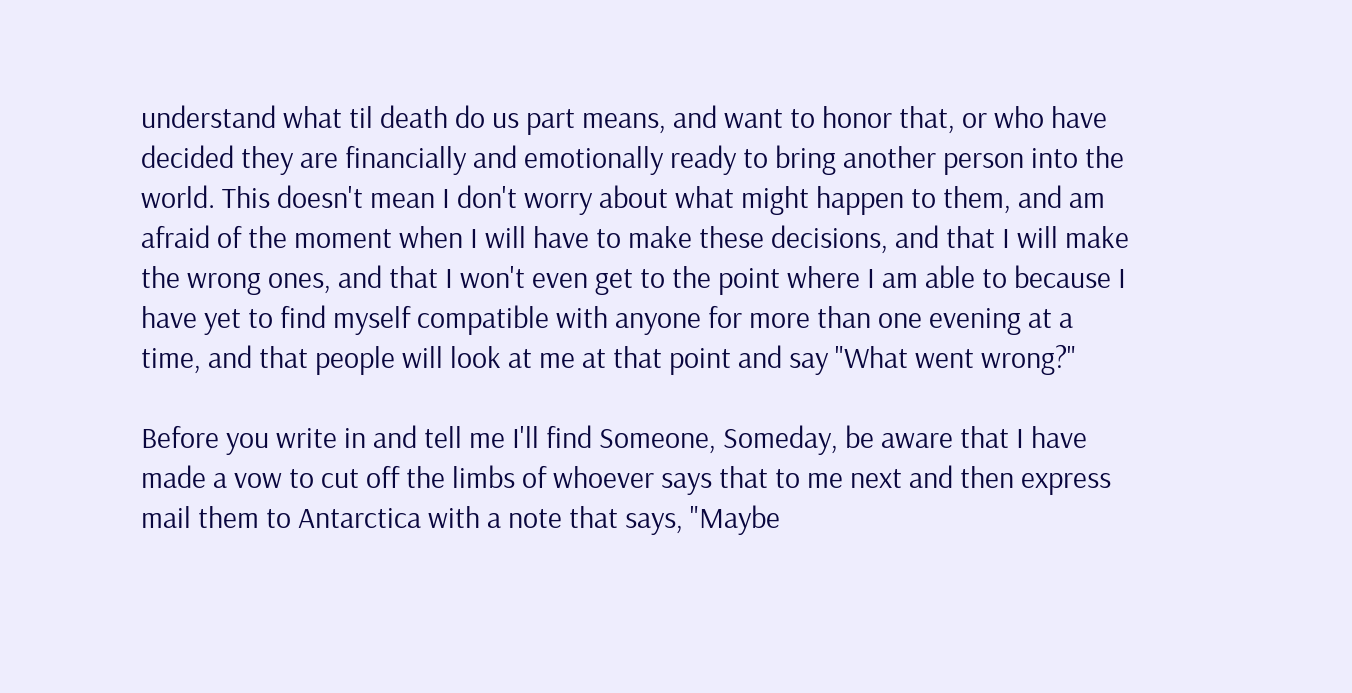understand what til death do us part means, and want to honor that, or who have decided they are financially and emotionally ready to bring another person into the world. This doesn't mean I don't worry about what might happen to them, and am afraid of the moment when I will have to make these decisions, and that I will make the wrong ones, and that I won't even get to the point where I am able to because I have yet to find myself compatible with anyone for more than one evening at a time, and that people will look at me at that point and say "What went wrong?"

Before you write in and tell me I'll find Someone, Someday, be aware that I have made a vow to cut off the limbs of whoever says that to me next and then express mail them to Antarctica with a note that says, "Maybe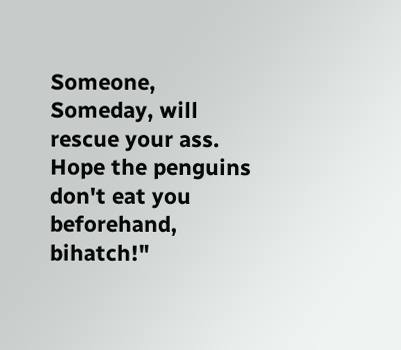Someone, Someday, will rescue your ass. Hope the penguins don't eat you beforehand, bihatch!"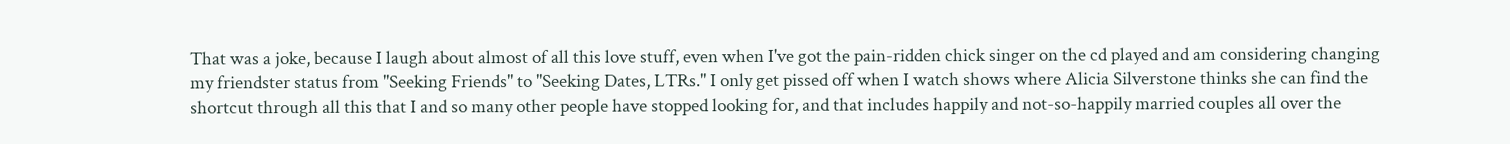That was a joke, because I laugh about almost of all this love stuff, even when I've got the pain-ridden chick singer on the cd played and am considering changing my friendster status from "Seeking Friends" to "Seeking Dates, LTRs." I only get pissed off when I watch shows where Alicia Silverstone thinks she can find the shortcut through all this that I and so many other people have stopped looking for, and that includes happily and not-so-happily married couples all over the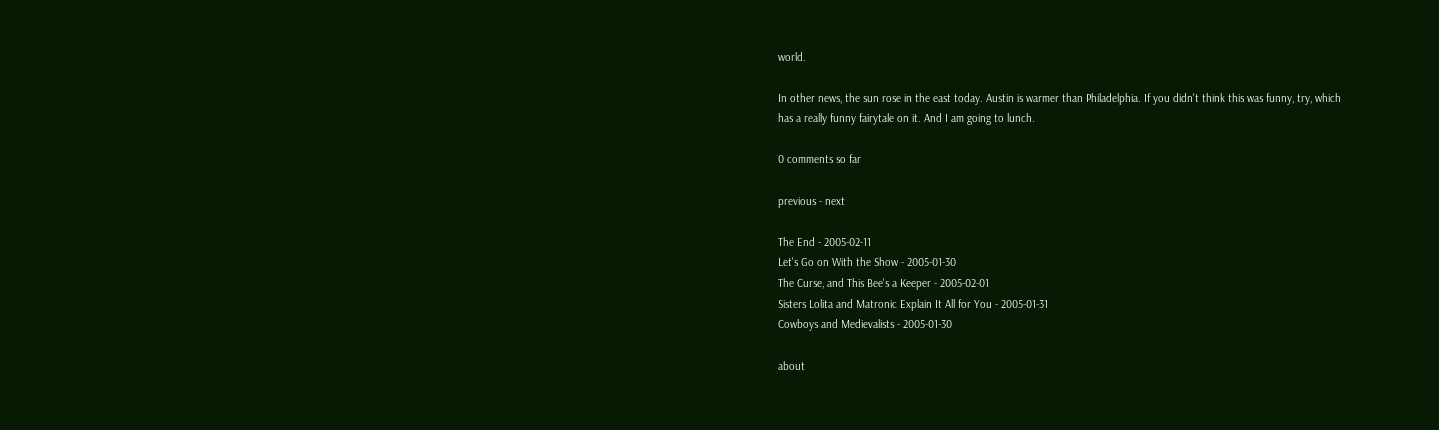world.

In other news, the sun rose in the east today. Austin is warmer than Philadelphia. If you didn't think this was funny, try, which has a really funny fairytale on it. And I am going to lunch.

0 comments so far

previous - next

The End - 2005-02-11
Let's Go on With the Show - 2005-01-30
The Curse, and This Bee's a Keeper - 2005-02-01
Sisters Lolita and Matronic Explain It All for You - 2005-01-31
Cowboys and Medievalists - 2005-01-30

about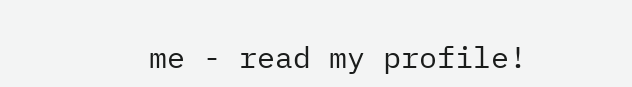me - read my profile!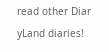read other Diar
yLand diaries!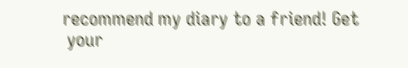recommend my diary to a friend! Get
 your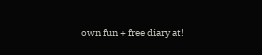own fun + free diary at!